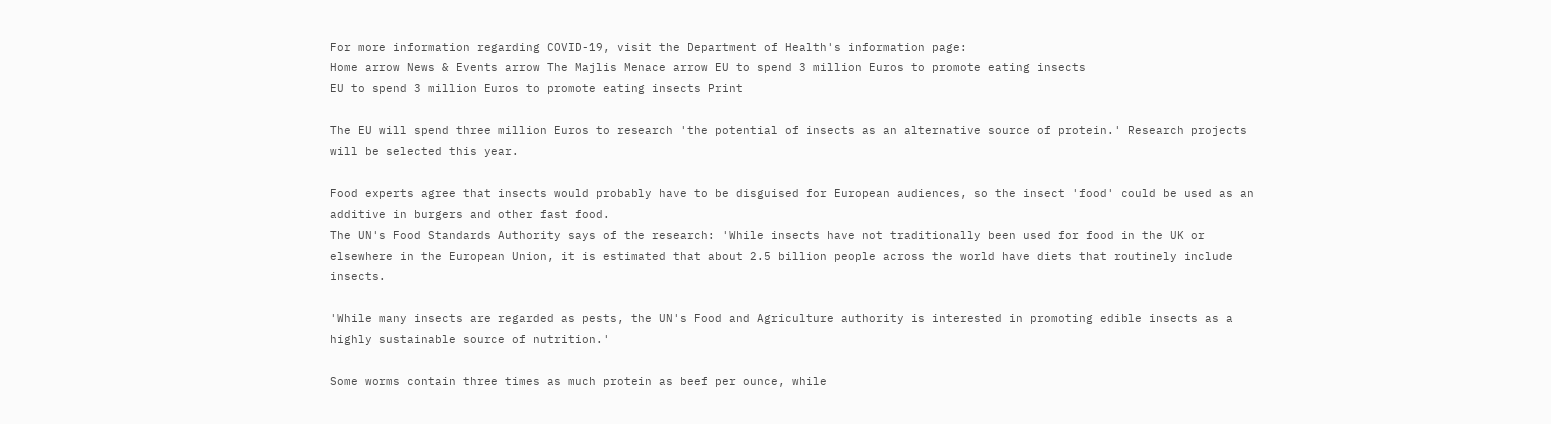For more information regarding COVID-19, visit the Department of Health's information page:
Home arrow News & Events arrow The Majlis Menace arrow EU to spend 3 million Euros to promote eating insects
EU to spend 3 million Euros to promote eating insects Print

The EU will spend three million Euros to research 'the potential of insects as an alternative source of protein.' Research projects will be selected this year.

Food experts agree that insects would probably have to be disguised for European audiences, so the insect 'food' could be used as an additive in burgers and other fast food.
The UN's Food Standards Authority says of the research: 'While insects have not traditionally been used for food in the UK or elsewhere in the European Union, it is estimated that about 2.5 billion people across the world have diets that routinely include insects.

'While many insects are regarded as pests, the UN's Food and Agriculture authority is interested in promoting edible insects as a highly sustainable source of nutrition.'

Some worms contain three times as much protein as beef per ounce, while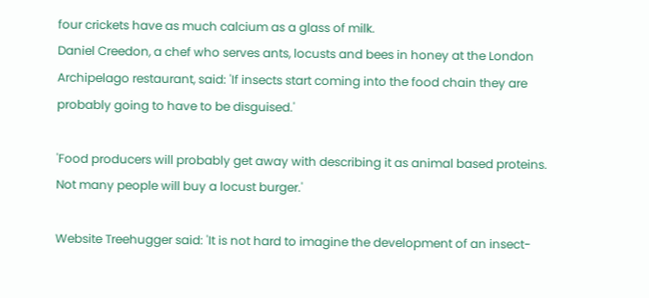four crickets have as much calcium as a glass of milk.
Daniel Creedon, a chef who serves ants, locusts and bees in honey at the London Archipelago restaurant, said: 'If insects start coming into the food chain they are probably going to have to be disguised.'

'Food producers will probably get away with describing it as animal based proteins. Not many people will buy a locust burger.'

Website Treehugger said: 'It is not hard to imagine the development of an insect-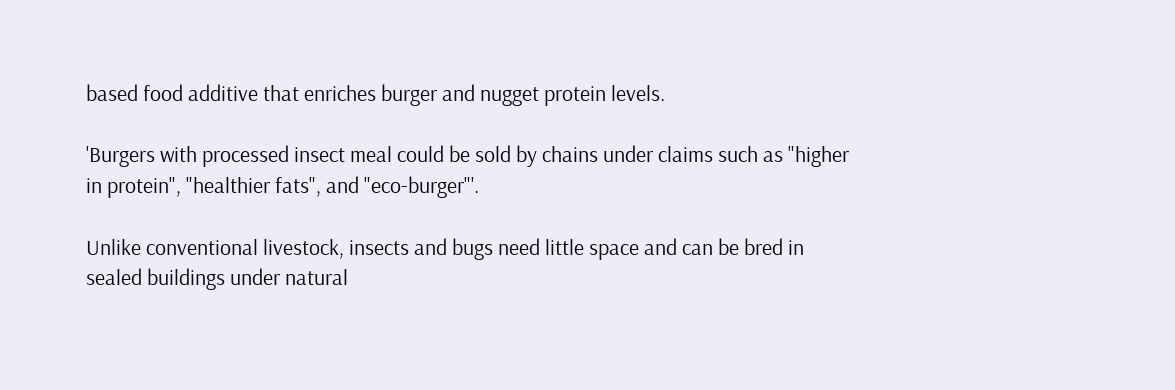based food additive that enriches burger and nugget protein levels.

'Burgers with processed insect meal could be sold by chains under claims such as "higher in protein", "healthier fats", and "eco-burger"'.

Unlike conventional livestock, insects and bugs need little space and can be bred in sealed buildings under natural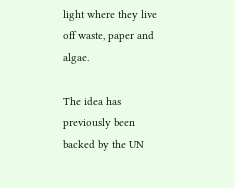light where they live off waste, paper and algae.

The idea has previously been backed by the UN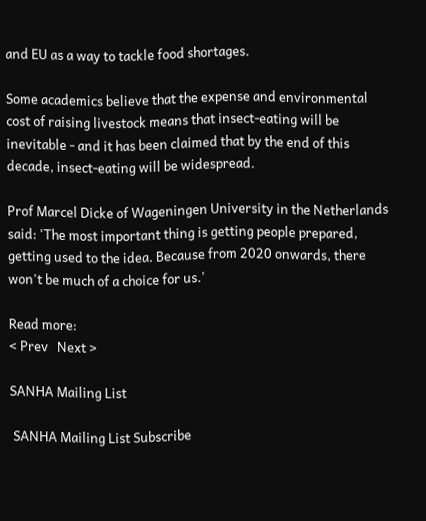and EU as a way to tackle food shortages.

Some academics believe that the expense and environmental cost of raising livestock means that insect-eating will be inevitable - and it has been claimed that by the end of this decade, insect-eating will be widespread.

Prof Marcel Dicke of Wageningen University in the Netherlands said: 'The most important thing is getting people prepared, getting used to the idea. Because from 2020 onwards, there won't be much of a choice for us.'

Read more:
< Prev   Next >

SANHA Mailing List

 SANHA Mailing List Subscribe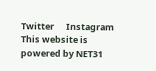Twitter      Instagram
This website is powered by NET31